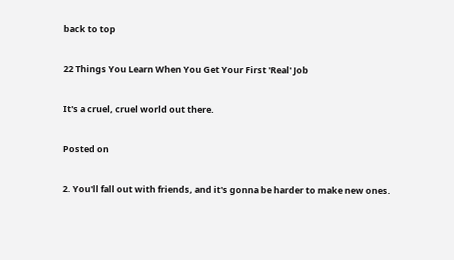back to top

22 Things You Learn When You Get Your First 'Real' Job

It's a cruel, cruel world out there.

Posted on

2. You'll fall out with friends, and it's gonna be harder to make new ones.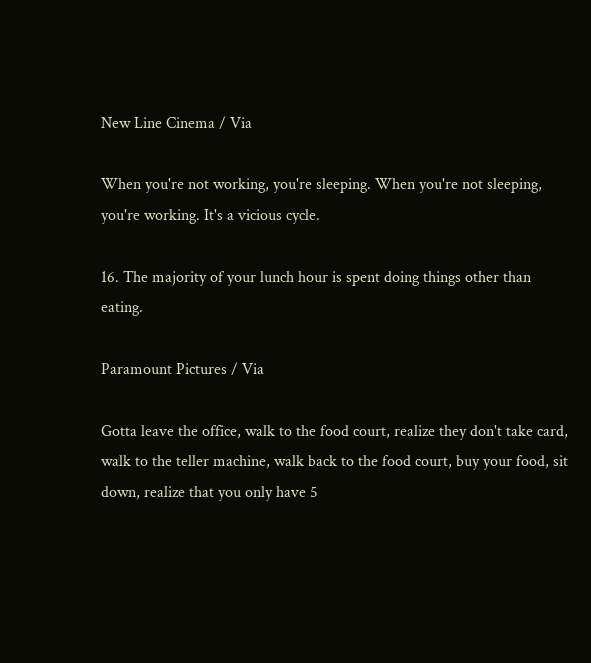New Line Cinema / Via

When you're not working, you're sleeping. When you're not sleeping, you're working. It's a vicious cycle.

16. The majority of your lunch hour is spent doing things other than eating.

Paramount Pictures / Via

Gotta leave the office, walk to the food court, realize they don't take card, walk to the teller machine, walk back to the food court, buy your food, sit down, realize that you only have 5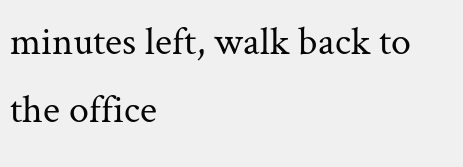minutes left, walk back to the office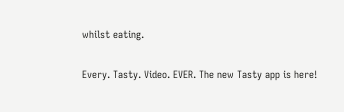whilst eating.

Every. Tasty. Video. EVER. The new Tasty app is here!